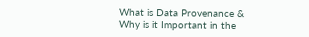What is Data Provenance & Why is it Important in the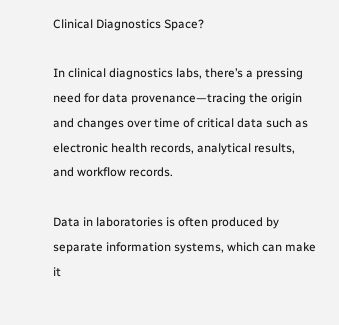Clinical Diagnostics Space?

In clinical diagnostics labs, there’s a pressing need for data provenance—tracing the origin and changes over time of critical data such as electronic health records, analytical results, and workflow records.

Data in laboratories is often produced by separate information systems, which can make it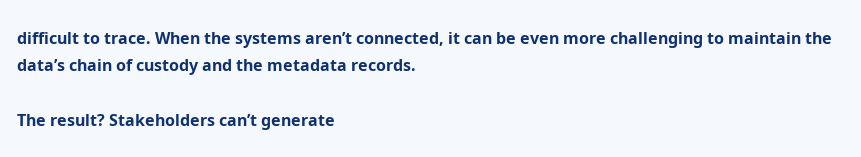difficult to trace. When the systems aren’t connected, it can be even more challenging to maintain the data’s chain of custody and the metadata records.

The result? Stakeholders can’t generate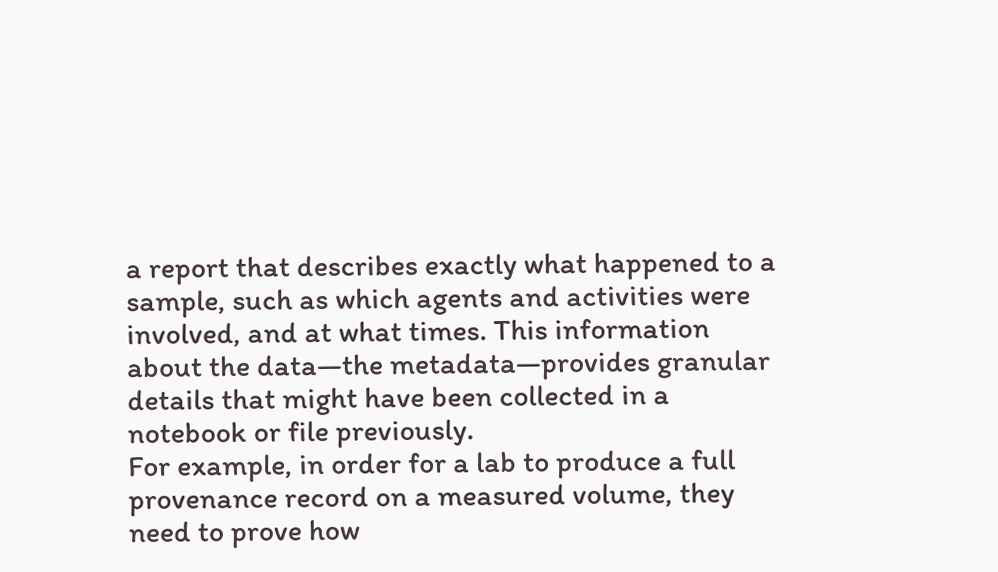a report that describes exactly what happened to a sample, such as which agents and activities were involved, and at what times. This information about the data—the metadata—provides granular details that might have been collected in a notebook or file previously.
For example, in order for a lab to produce a full provenance record on a measured volume, they need to prove how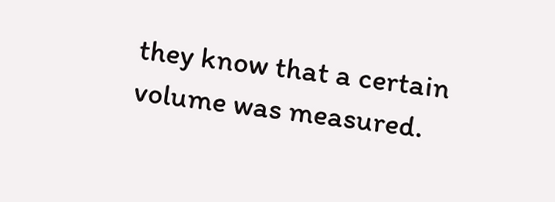they know that a certain volume was measured.